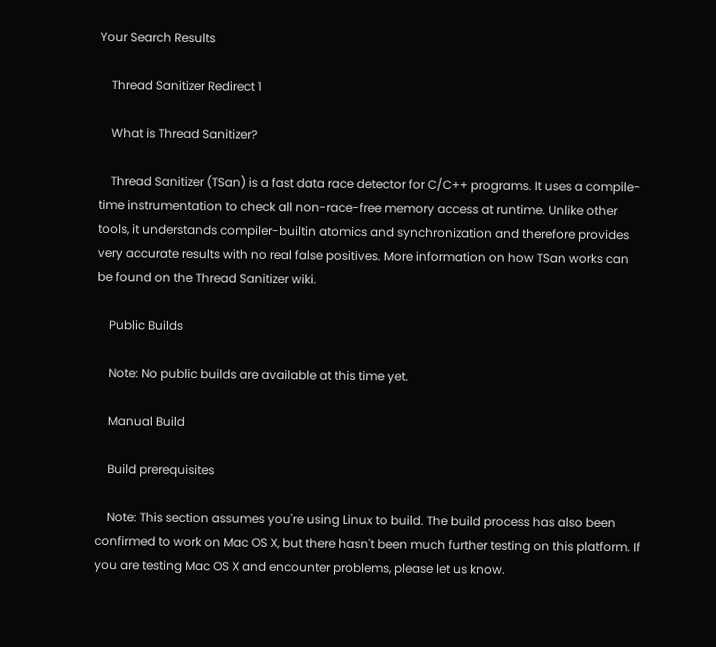Your Search Results

    Thread Sanitizer Redirect 1

    What is Thread Sanitizer?

    Thread Sanitizer (TSan) is a fast data race detector for C/C++ programs. It uses a compile-time instrumentation to check all non-race-free memory access at runtime. Unlike other tools, it understands compiler-builtin atomics and synchronization and therefore provides very accurate results with no real false positives. More information on how TSan works can be found on the Thread Sanitizer wiki.

    Public Builds

    Note: No public builds are available at this time yet.

    Manual Build

    Build prerequisites

    Note: This section assumes you're using Linux to build. The build process has also been confirmed to work on Mac OS X, but there hasn't been much further testing on this platform. If you are testing Mac OS X and encounter problems, please let us know.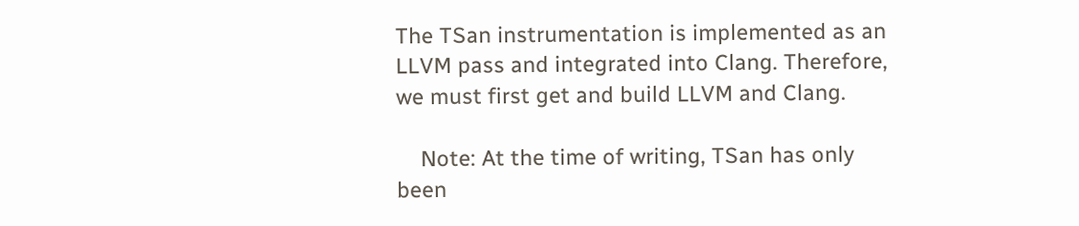The TSan instrumentation is implemented as an LLVM pass and integrated into Clang. Therefore, we must first get and build LLVM and Clang.

    Note: At the time of writing, TSan has only been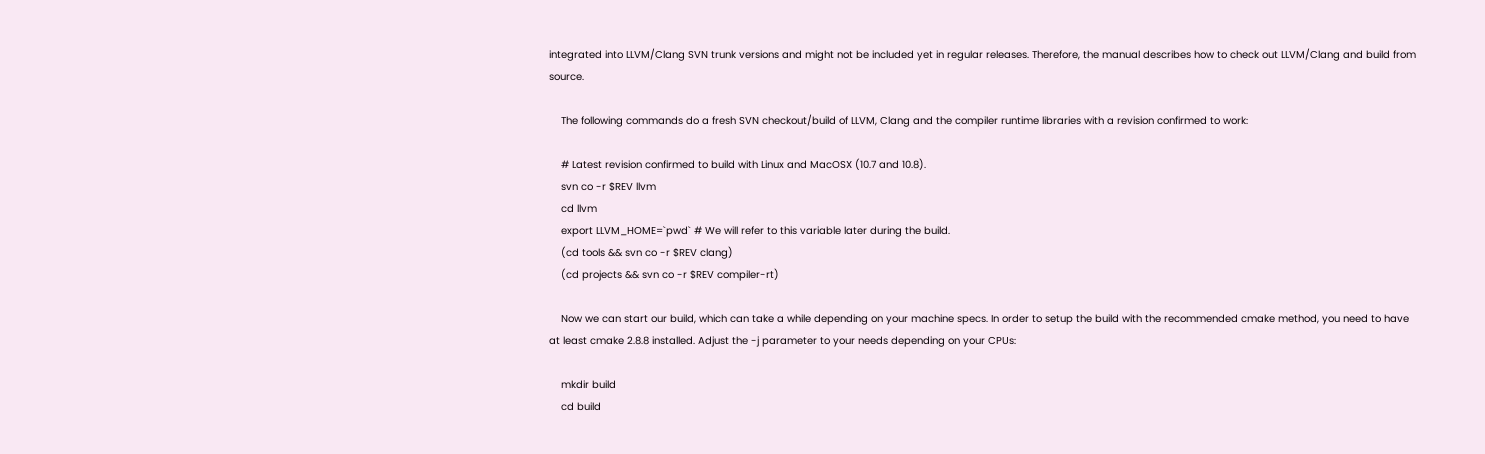integrated into LLVM/Clang SVN trunk versions and might not be included yet in regular releases. Therefore, the manual describes how to check out LLVM/Clang and build from source.

    The following commands do a fresh SVN checkout/build of LLVM, Clang and the compiler runtime libraries with a revision confirmed to work:

    # Latest revision confirmed to build with Linux and MacOSX (10.7 and 10.8).
    svn co -r $REV llvm
    cd llvm
    export LLVM_HOME=`pwd` # We will refer to this variable later during the build.
    (cd tools && svn co -r $REV clang)
    (cd projects && svn co -r $REV compiler-rt)

    Now we can start our build, which can take a while depending on your machine specs. In order to setup the build with the recommended cmake method, you need to have at least cmake 2.8.8 installed. Adjust the -j parameter to your needs depending on your CPUs:

    mkdir build
    cd build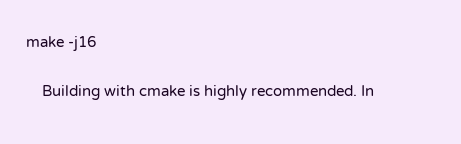make -j16

    Building with cmake is highly recommended. In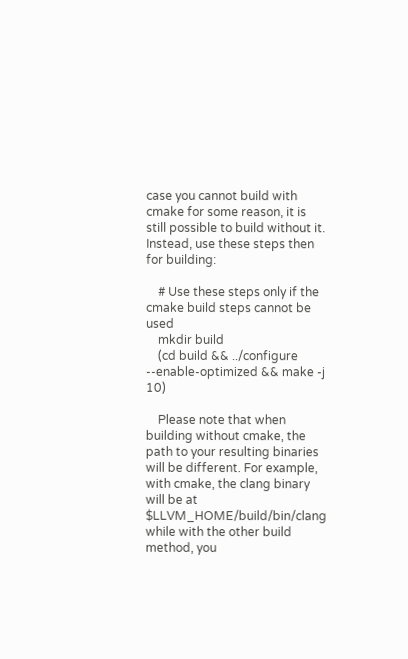case you cannot build with cmake for some reason, it is still possible to build without it. Instead, use these steps then for building:

    # Use these steps only if the cmake build steps cannot be used
    mkdir build
    (cd build && ../configure --enable-optimized && make -j 10)

    Please note that when building without cmake, the path to your resulting binaries will be different. For example, with cmake, the clang binary will be at $LLVM_HOME/build/bin/clang while with the other build method, you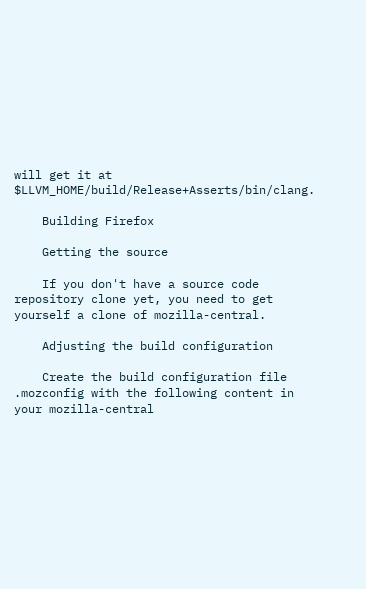will get it at $LLVM_HOME/build/Release+Asserts/bin/clang.

    Building Firefox

    Getting the source

    If you don't have a source code repository clone yet, you need to get yourself a clone of mozilla-central.

    Adjusting the build configuration

    Create the build configuration file .mozconfig with the following content in your mozilla-central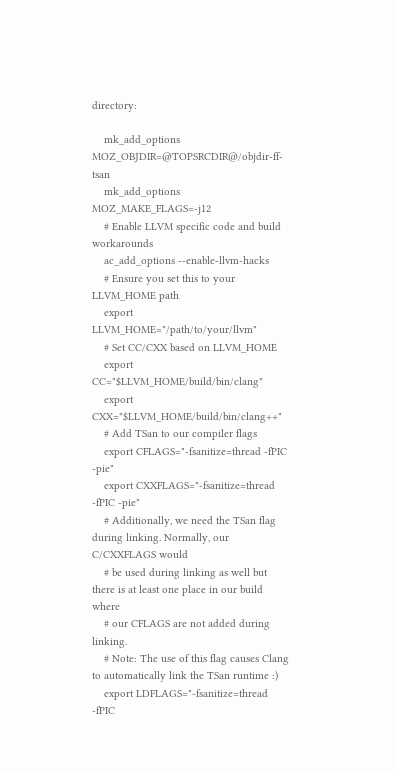directory:

    mk_add_options MOZ_OBJDIR=@TOPSRCDIR@/objdir-ff-tsan
    mk_add_options MOZ_MAKE_FLAGS=-j12
    # Enable LLVM specific code and build workarounds
    ac_add_options --enable-llvm-hacks
    # Ensure you set this to your LLVM_HOME path
    export LLVM_HOME="/path/to/your/llvm"
    # Set CC/CXX based on LLVM_HOME
    export CC="$LLVM_HOME/build/bin/clang"
    export CXX="$LLVM_HOME/build/bin/clang++"
    # Add TSan to our compiler flags
    export CFLAGS="-fsanitize=thread -fPIC -pie"
    export CXXFLAGS="-fsanitize=thread -fPIC -pie"
    # Additionally, we need the TSan flag during linking. Normally, our C/CXXFLAGS would
    # be used during linking as well but there is at least one place in our build where
    # our CFLAGS are not added during linking.
    # Note: The use of this flag causes Clang to automatically link the TSan runtime :)
    export LDFLAGS="-fsanitize=thread -fPIC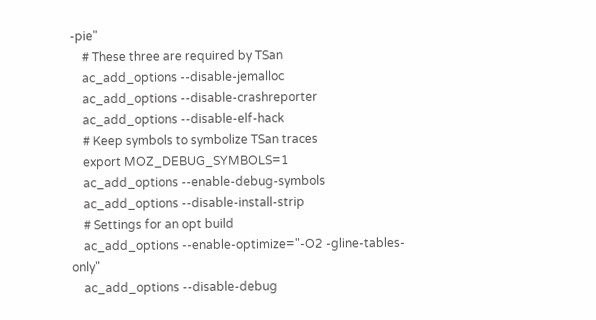-pie"
    # These three are required by TSan
    ac_add_options --disable-jemalloc
    ac_add_options --disable-crashreporter
    ac_add_options --disable-elf-hack
    # Keep symbols to symbolize TSan traces
    export MOZ_DEBUG_SYMBOLS=1
    ac_add_options --enable-debug-symbols
    ac_add_options --disable-install-strip
    # Settings for an opt build
    ac_add_options --enable-optimize="-O2 -gline-tables-only"
    ac_add_options --disable-debug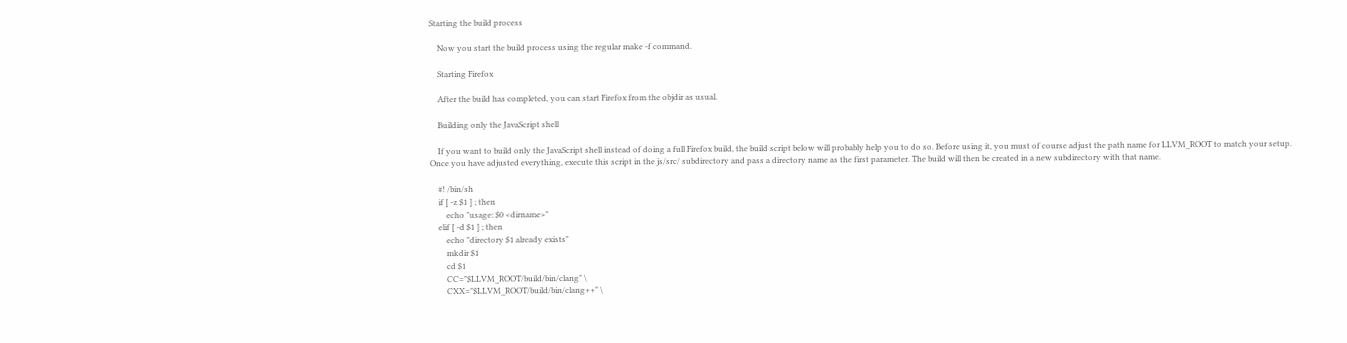Starting the build process

    Now you start the build process using the regular make -f command.

    Starting Firefox

    After the build has completed, you can start Firefox from the objdir as usual.

    Building only the JavaScript shell

    If you want to build only the JavaScript shell instead of doing a full Firefox build, the build script below will probably help you to do so. Before using it, you must of course adjust the path name for LLVM_ROOT to match your setup. Once you have adjusted everything, execute this script in the js/src/ subdirectory and pass a directory name as the first parameter. The build will then be created in a new subdirectory with that name.

    #! /bin/sh
    if [ -z $1 ] ; then
        echo "usage: $0 <dirname>"
    elif [ -d $1 ] ; then
        echo "directory $1 already exists"
        mkdir $1
        cd $1
        CC="$LLVM_ROOT/build/bin/clang" \
        CXX="$LLVM_ROOT/build/bin/clang++" \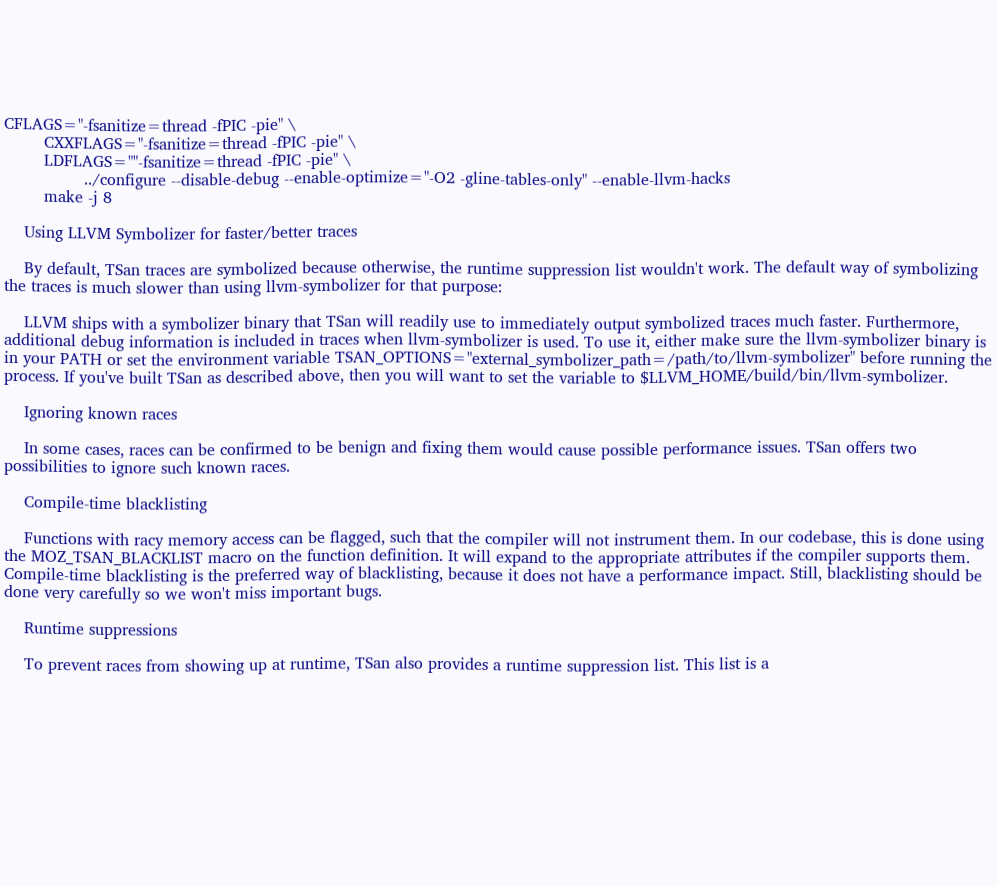CFLAGS="-fsanitize=thread -fPIC -pie" \
        CXXFLAGS="-fsanitize=thread -fPIC -pie" \
        LDFLAGS=""-fsanitize=thread -fPIC -pie" \
                ../configure --disable-debug --enable-optimize="-O2 -gline-tables-only" --enable-llvm-hacks
        make -j 8

    Using LLVM Symbolizer for faster/better traces

    By default, TSan traces are symbolized because otherwise, the runtime suppression list wouldn't work. The default way of symbolizing the traces is much slower than using llvm-symbolizer for that purpose:

    LLVM ships with a symbolizer binary that TSan will readily use to immediately output symbolized traces much faster. Furthermore, additional debug information is included in traces when llvm-symbolizer is used. To use it, either make sure the llvm-symbolizer binary is in your PATH or set the environment variable TSAN_OPTIONS="external_symbolizer_path=/path/to/llvm-symbolizer" before running the process. If you've built TSan as described above, then you will want to set the variable to $LLVM_HOME/build/bin/llvm-symbolizer.

    Ignoring known races

    In some cases, races can be confirmed to be benign and fixing them would cause possible performance issues. TSan offers two possibilities to ignore such known races.

    Compile-time blacklisting

    Functions with racy memory access can be flagged, such that the compiler will not instrument them. In our codebase, this is done using the MOZ_TSAN_BLACKLIST macro on the function definition. It will expand to the appropriate attributes if the compiler supports them. Compile-time blacklisting is the preferred way of blacklisting, because it does not have a performance impact. Still, blacklisting should be done very carefully so we won't miss important bugs.

    Runtime suppressions

    To prevent races from showing up at runtime, TSan also provides a runtime suppression list. This list is a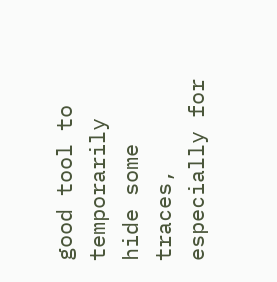good tool to temporarily hide some traces, especially for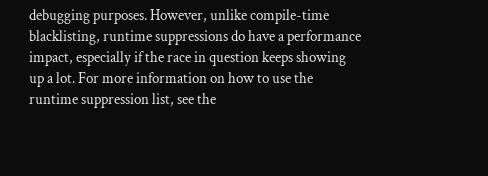debugging purposes. However, unlike compile-time blacklisting, runtime suppressions do have a performance impact, especially if the race in question keeps showing up a lot. For more information on how to use the runtime suppression list, see the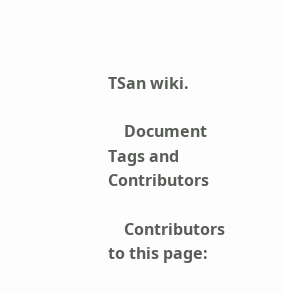TSan wiki.

    Document Tags and Contributors

    Contributors to this page: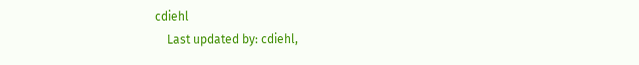cdiehl
    Last updated by: cdiehl,